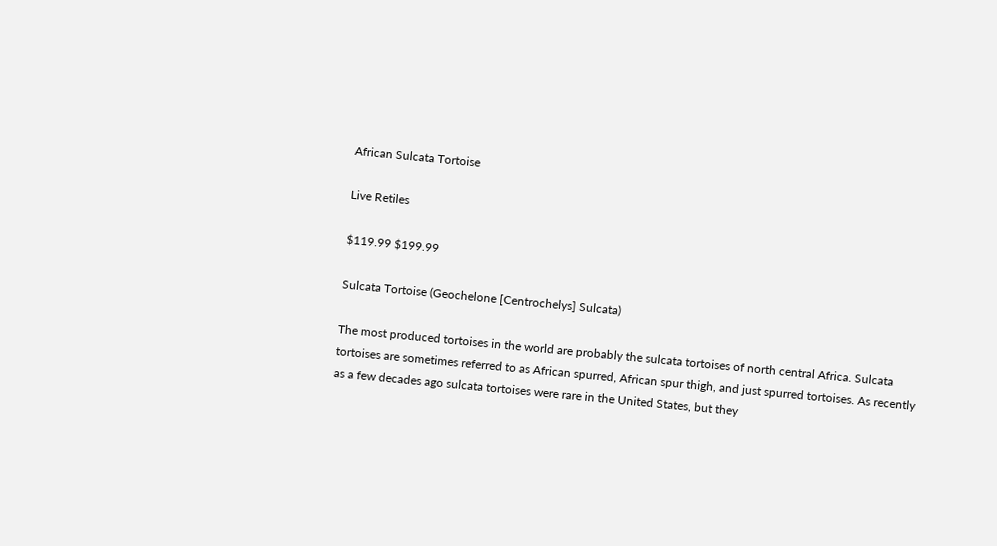African Sulcata Tortoise

Live Retiles

$119.99 $199.99

Sulcata Tortoise (Geochelone [Centrochelys] Sulcata)

The most produced tortoises in the world are probably the sulcata tortoises of north central Africa. Sulcata tortoises are sometimes referred to as African spurred, African spur thigh, and just spurred tortoises. As recently as a few decades ago sulcata tortoises were rare in the United States, but they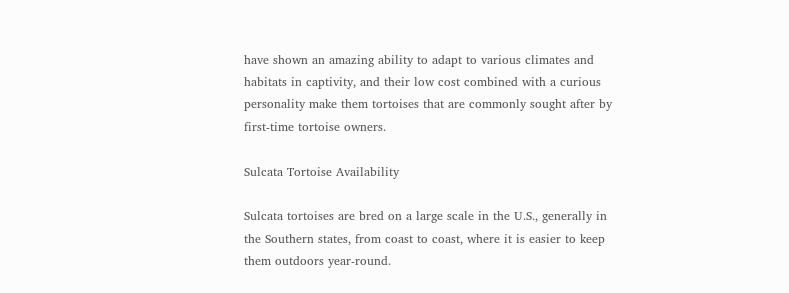have shown an amazing ability to adapt to various climates and habitats in captivity, and their low cost combined with a curious personality make them tortoises that are commonly sought after by first-time tortoise owners.

Sulcata Tortoise Availability

Sulcata tortoises are bred on a large scale in the U.S., generally in the Southern states, from coast to coast, where it is easier to keep them outdoors year-round.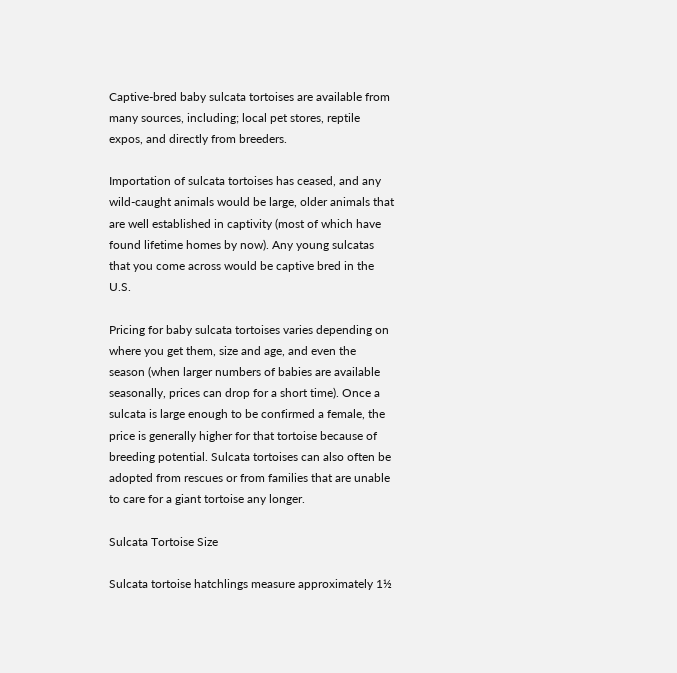Captive-bred baby sulcata tortoises are available from many sources, including; local pet stores, reptile expos, and directly from breeders.

Importation of sulcata tortoises has ceased, and any wild-caught animals would be large, older animals that are well established in captivity (most of which have found lifetime homes by now). Any young sulcatas that you come across would be captive bred in the U.S.

Pricing for baby sulcata tortoises varies depending on where you get them, size and age, and even the season (when larger numbers of babies are available seasonally, prices can drop for a short time). Once a sulcata is large enough to be confirmed a female, the price is generally higher for that tortoise because of breeding potential. Sulcata tortoises can also often be adopted from rescues or from families that are unable to care for a giant tortoise any longer.

Sulcata Tortoise Size

Sulcata tortoise hatchlings measure approximately 1½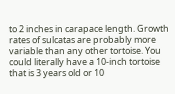to 2 inches in carapace length. Growth rates of sulcatas are probably more variable than any other tortoise. You could literally have a 10-inch tortoise that is 3 years old or 10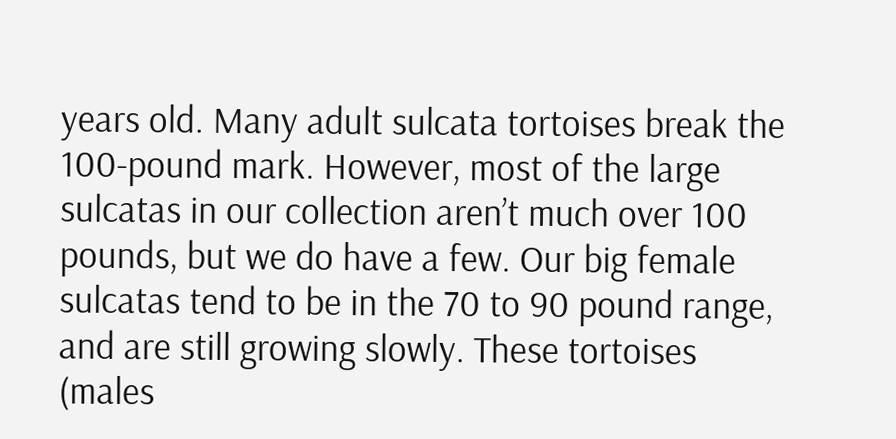years old. Many adult sulcata tortoises break the 100-pound mark. However, most of the large sulcatas in our collection aren’t much over 100 pounds, but we do have a few. Our big female sulcatas tend to be in the 70 to 90 pound range, and are still growing slowly. These tortoises (males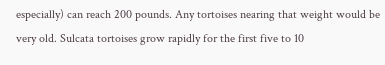especially) can reach 200 pounds. Any tortoises nearing that weight would be very old. Sulcata tortoises grow rapidly for the first five to 10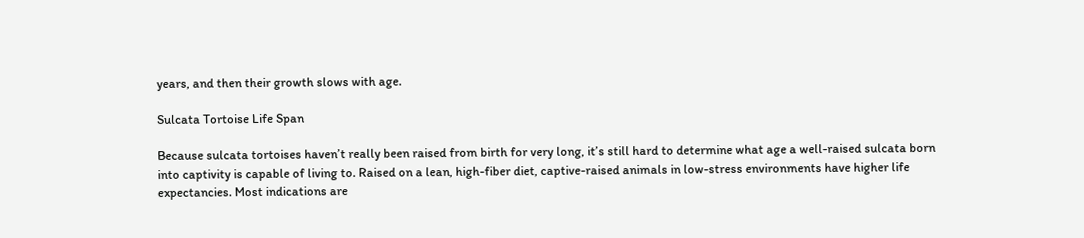years, and then their growth slows with age.

Sulcata Tortoise Life Span

Because sulcata tortoises haven’t really been raised from birth for very long, it’s still hard to determine what age a well-raised sulcata born into captivity is capable of living to. Raised on a lean, high-fiber diet, captive-raised animals in low-stress environments have higher life expectancies. Most indications are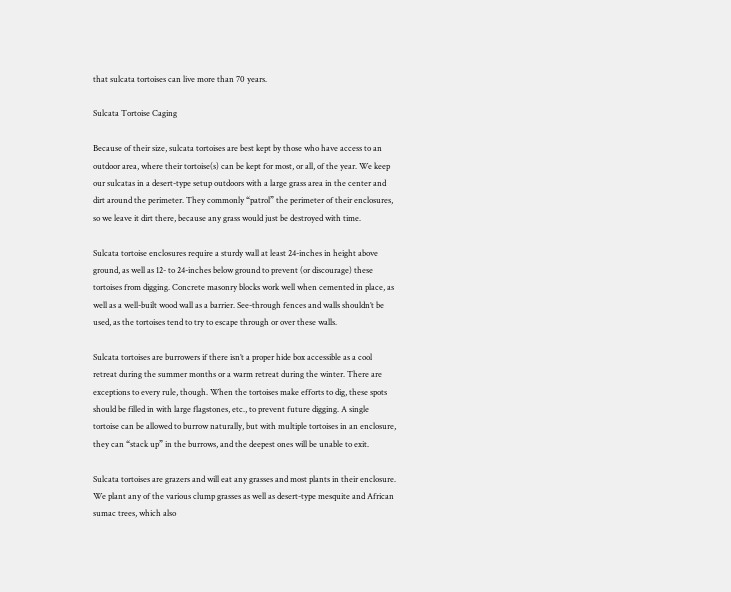that sulcata tortoises can live more than 70 years.

Sulcata Tortoise Caging

Because of their size, sulcata tortoises are best kept by those who have access to an outdoor area, where their tortoise(s) can be kept for most, or all, of the year. We keep our sulcatas in a desert-type setup outdoors with a large grass area in the center and dirt around the perimeter. They commonly “patrol” the perimeter of their enclosures, so we leave it dirt there, because any grass would just be destroyed with time.

Sulcata tortoise enclosures require a sturdy wall at least 24-inches in height above ground, as well as 12- to 24-inches below ground to prevent (or discourage) these tortoises from digging. Concrete masonry blocks work well when cemented in place, as well as a well-built wood wall as a barrier. See-through fences and walls shouldn’t be used, as the tortoises tend to try to escape through or over these walls.

Sulcata tortoises are burrowers if there isn’t a proper hide box accessible as a cool retreat during the summer months or a warm retreat during the winter. There are exceptions to every rule, though. When the tortoises make efforts to dig, these spots should be filled in with large flagstones, etc., to prevent future digging. A single tortoise can be allowed to burrow naturally, but with multiple tortoises in an enclosure, they can “stack up” in the burrows, and the deepest ones will be unable to exit.

Sulcata tortoises are grazers and will eat any grasses and most plants in their enclosure. We plant any of the various clump grasses as well as desert-type mesquite and African sumac trees, which also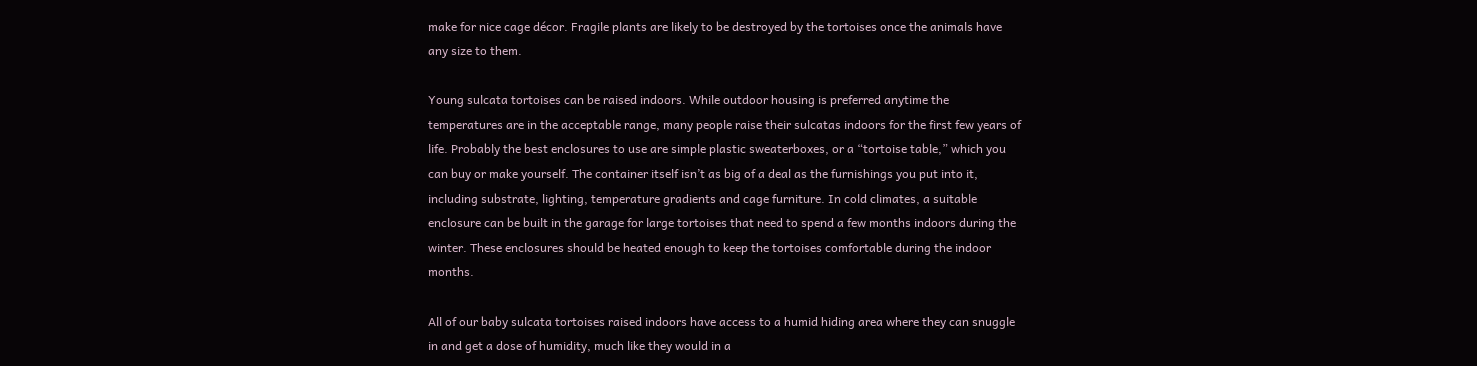make for nice cage décor. Fragile plants are likely to be destroyed by the tortoises once the animals have any size to them.

Young sulcata tortoises can be raised indoors. While outdoor housing is preferred anytime the temperatures are in the acceptable range, many people raise their sulcatas indoors for the first few years of life. Probably the best enclosures to use are simple plastic sweaterboxes, or a “tortoise table,” which you can buy or make yourself. The container itself isn’t as big of a deal as the furnishings you put into it, including substrate, lighting, temperature gradients and cage furniture. In cold climates, a suitable enclosure can be built in the garage for large tortoises that need to spend a few months indoors during the winter. These enclosures should be heated enough to keep the tortoises comfortable during the indoor months.

All of our baby sulcata tortoises raised indoors have access to a humid hiding area where they can snuggle in and get a dose of humidity, much like they would in a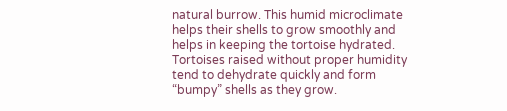natural burrow. This humid microclimate helps their shells to grow smoothly and helps in keeping the tortoise hydrated. Tortoises raised without proper humidity tend to dehydrate quickly and form “bumpy” shells as they grow.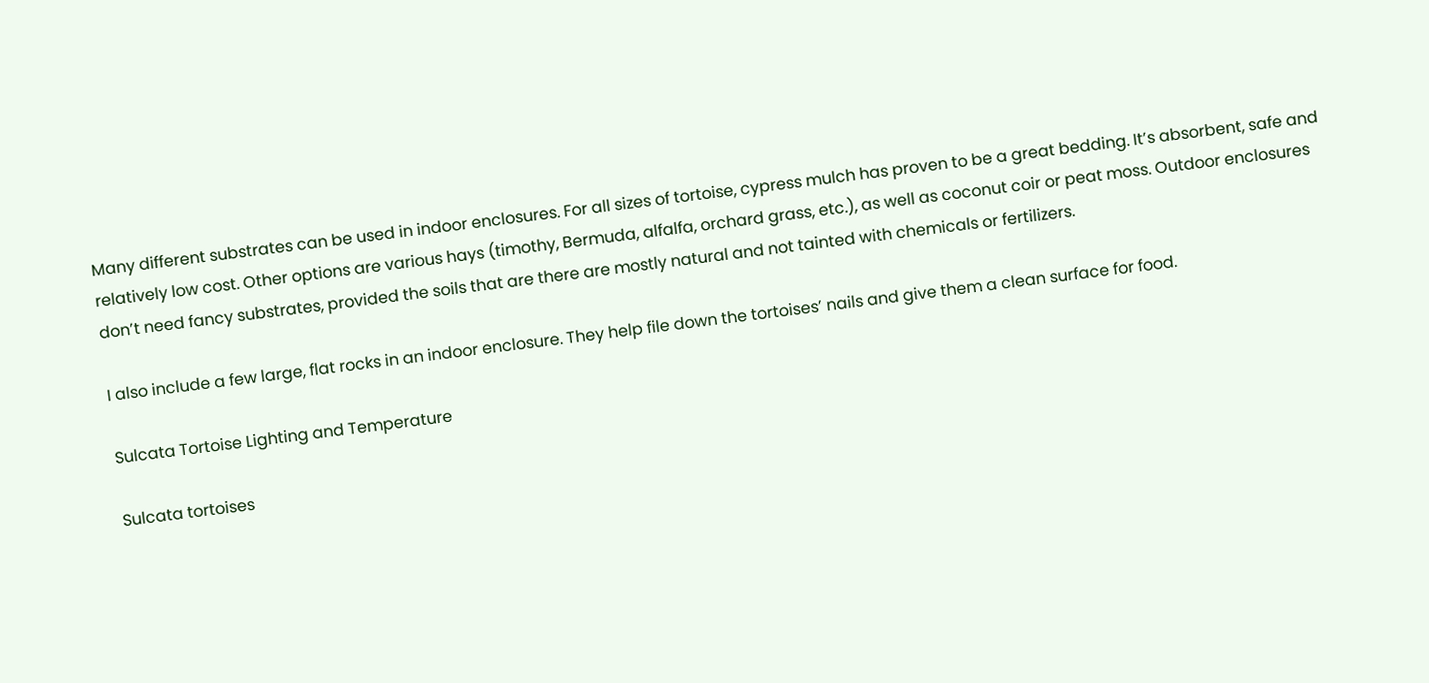Many different substrates can be used in indoor enclosures. For all sizes of tortoise, cypress mulch has proven to be a great bedding. It’s absorbent, safe and relatively low cost. Other options are various hays (timothy, Bermuda, alfalfa, orchard grass, etc.), as well as coconut coir or peat moss. Outdoor enclosures don’t need fancy substrates, provided the soils that are there are mostly natural and not tainted with chemicals or fertilizers.

I also include a few large, flat rocks in an indoor enclosure. They help file down the tortoises’ nails and give them a clean surface for food.

Sulcata Tortoise Lighting and Temperature

Sulcata tortoises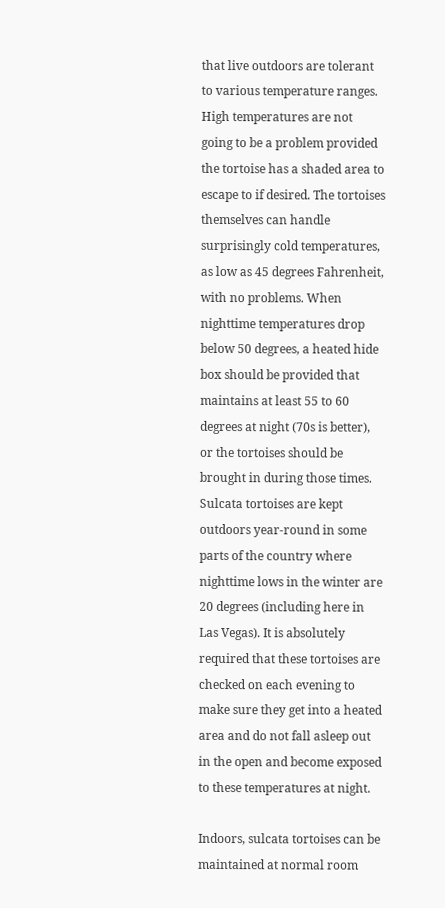that live outdoors are tolerant to various temperature ranges. High temperatures are not going to be a problem provided the tortoise has a shaded area to escape to if desired. The tortoises themselves can handle surprisingly cold temperatures, as low as 45 degrees Fahrenheit, with no problems. When nighttime temperatures drop below 50 degrees, a heated hide box should be provided that maintains at least 55 to 60 degrees at night (70s is better), or the tortoises should be brought in during those times. Sulcata tortoises are kept outdoors year-round in some parts of the country where nighttime lows in the winter are 20 degrees (including here in Las Vegas). It is absolutely required that these tortoises are checked on each evening to make sure they get into a heated area and do not fall asleep out in the open and become exposed to these temperatures at night.

Indoors, sulcata tortoises can be maintained at normal room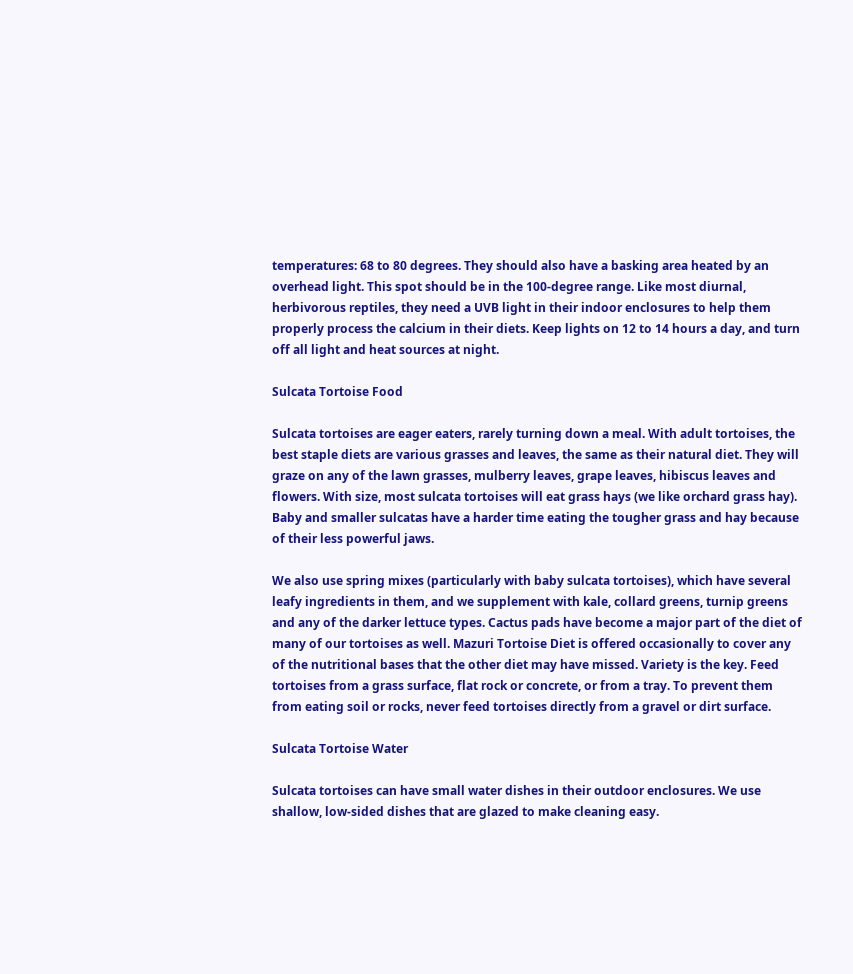temperatures: 68 to 80 degrees. They should also have a basking area heated by an overhead light. This spot should be in the 100-degree range. Like most diurnal, herbivorous reptiles, they need a UVB light in their indoor enclosures to help them properly process the calcium in their diets. Keep lights on 12 to 14 hours a day, and turn off all light and heat sources at night.

Sulcata Tortoise Food

Sulcata tortoises are eager eaters, rarely turning down a meal. With adult tortoises, the best staple diets are various grasses and leaves, the same as their natural diet. They will graze on any of the lawn grasses, mulberry leaves, grape leaves, hibiscus leaves and flowers. With size, most sulcata tortoises will eat grass hays (we like orchard grass hay). Baby and smaller sulcatas have a harder time eating the tougher grass and hay because of their less powerful jaws.

We also use spring mixes (particularly with baby sulcata tortoises), which have several leafy ingredients in them, and we supplement with kale, collard greens, turnip greens and any of the darker lettuce types. Cactus pads have become a major part of the diet of many of our tortoises as well. Mazuri Tortoise Diet is offered occasionally to cover any of the nutritional bases that the other diet may have missed. Variety is the key. Feed tortoises from a grass surface, flat rock or concrete, or from a tray. To prevent them from eating soil or rocks, never feed tortoises directly from a gravel or dirt surface.

Sulcata Tortoise Water

Sulcata tortoises can have small water dishes in their outdoor enclosures. We use shallow, low-sided dishes that are glazed to make cleaning easy.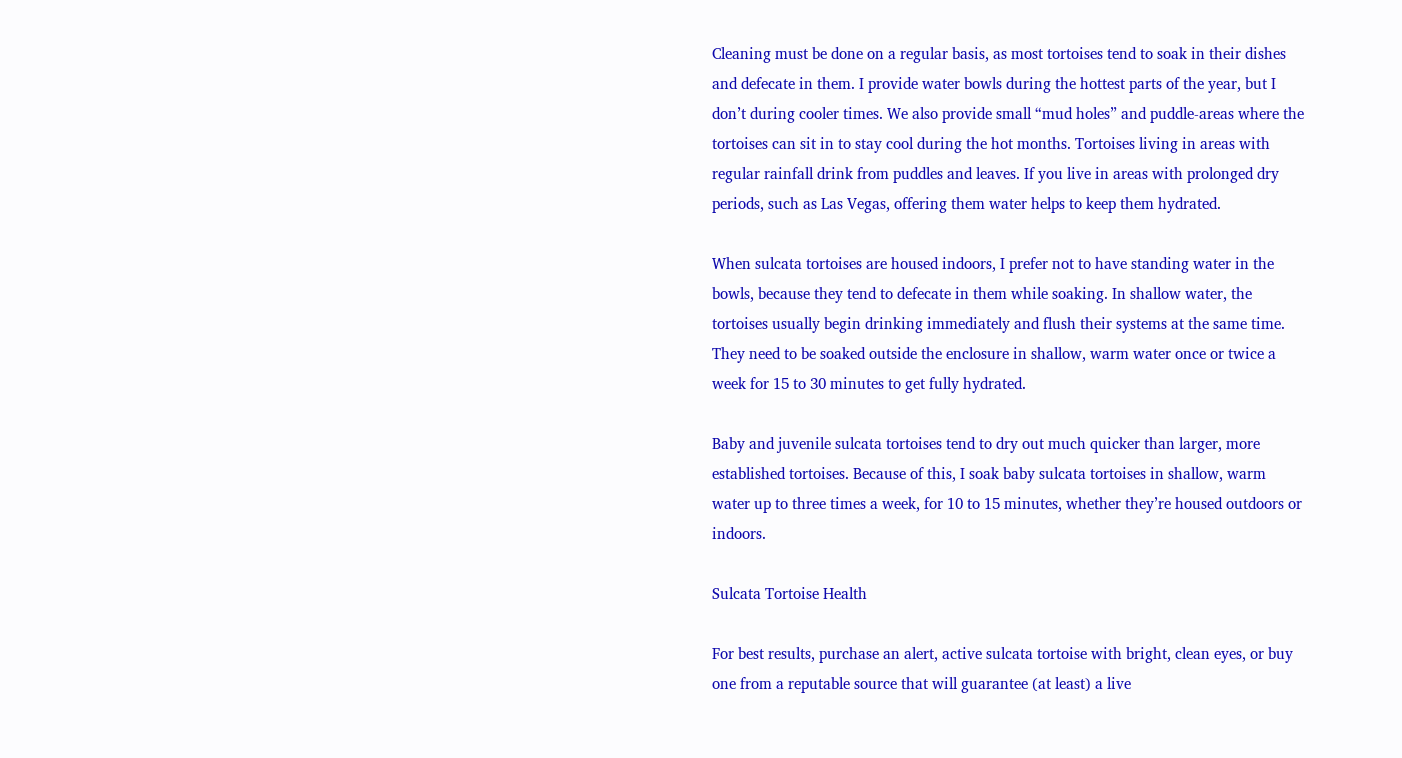Cleaning must be done on a regular basis, as most tortoises tend to soak in their dishes and defecate in them. I provide water bowls during the hottest parts of the year, but I don’t during cooler times. We also provide small “mud holes” and puddle-areas where the tortoises can sit in to stay cool during the hot months. Tortoises living in areas with regular rainfall drink from puddles and leaves. If you live in areas with prolonged dry periods, such as Las Vegas, offering them water helps to keep them hydrated.

When sulcata tortoises are housed indoors, I prefer not to have standing water in the bowls, because they tend to defecate in them while soaking. In shallow water, the tortoises usually begin drinking immediately and flush their systems at the same time. They need to be soaked outside the enclosure in shallow, warm water once or twice a week for 15 to 30 minutes to get fully hydrated.

Baby and juvenile sulcata tortoises tend to dry out much quicker than larger, more established tortoises. Because of this, I soak baby sulcata tortoises in shallow, warm water up to three times a week, for 10 to 15 minutes, whether they’re housed outdoors or indoors.

Sulcata Tortoise Health

For best results, purchase an alert, active sulcata tortoise with bright, clean eyes, or buy one from a reputable source that will guarantee (at least) a live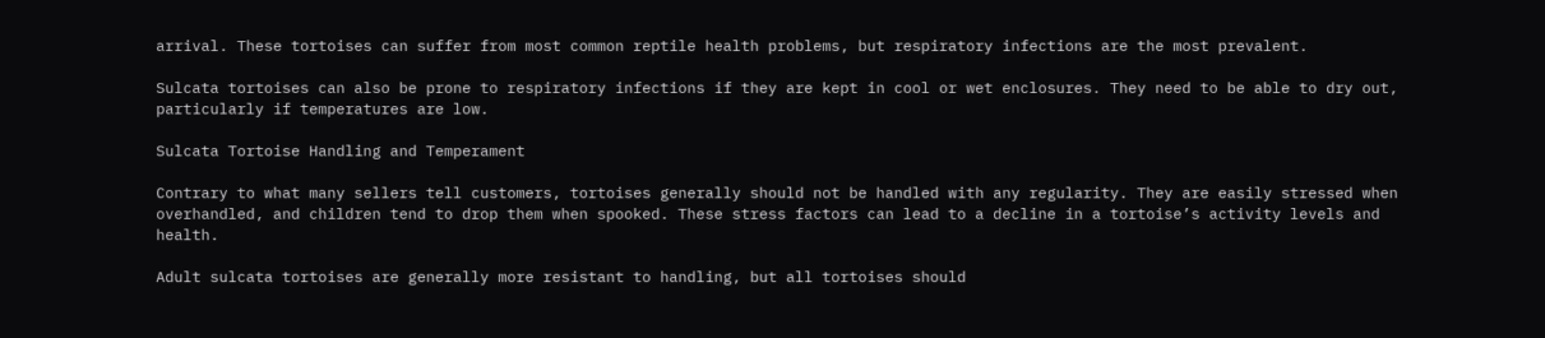arrival. These tortoises can suffer from most common reptile health problems, but respiratory infections are the most prevalent.

Sulcata tortoises can also be prone to respiratory infections if they are kept in cool or wet enclosures. They need to be able to dry out, particularly if temperatures are low.

Sulcata Tortoise Handling and Temperament

Contrary to what many sellers tell customers, tortoises generally should not be handled with any regularity. They are easily stressed when overhandled, and children tend to drop them when spooked. These stress factors can lead to a decline in a tortoise’s activity levels and health.

Adult sulcata tortoises are generally more resistant to handling, but all tortoises should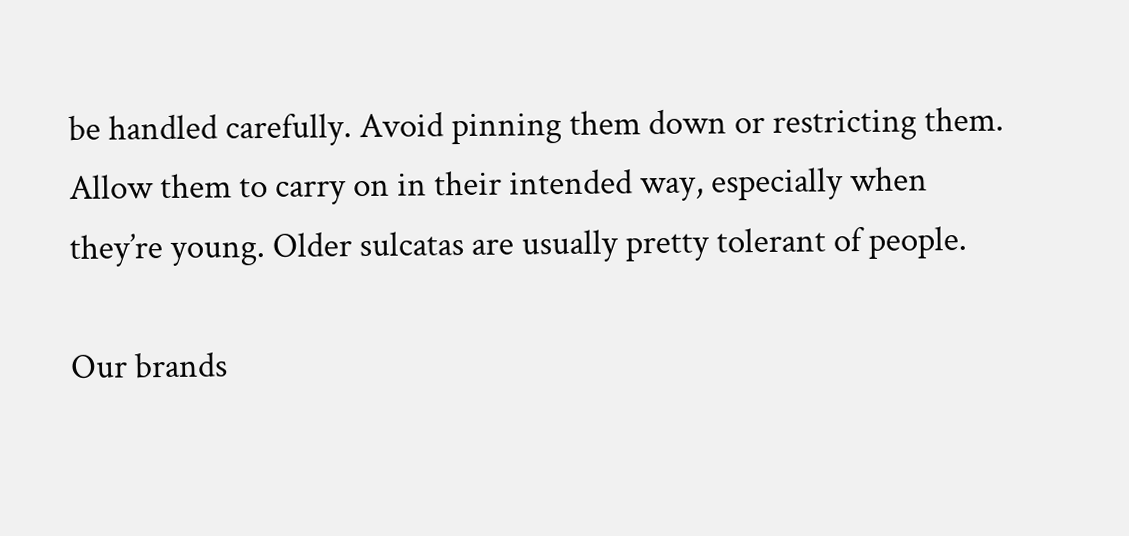be handled carefully. Avoid pinning them down or restricting them. Allow them to carry on in their intended way, especially when they’re young. Older sulcatas are usually pretty tolerant of people.

Our brands